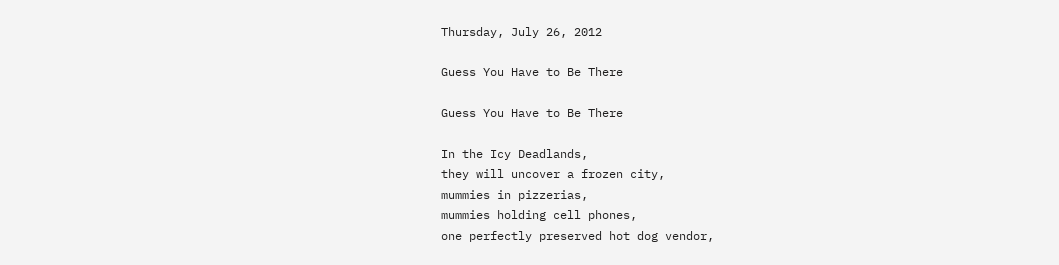Thursday, July 26, 2012

Guess You Have to Be There

Guess You Have to Be There

In the Icy Deadlands,
they will uncover a frozen city,
mummies in pizzerias,
mummies holding cell phones,
one perfectly preserved hot dog vendor,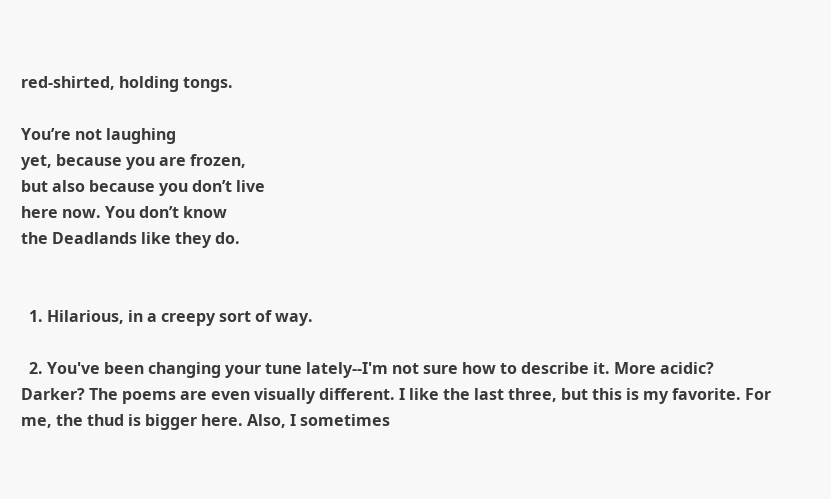red-shirted, holding tongs.

You’re not laughing
yet, because you are frozen,
but also because you don’t live
here now. You don’t know
the Deadlands like they do.


  1. Hilarious, in a creepy sort of way.

  2. You've been changing your tune lately--I'm not sure how to describe it. More acidic? Darker? The poems are even visually different. I like the last three, but this is my favorite. For me, the thud is bigger here. Also, I sometimes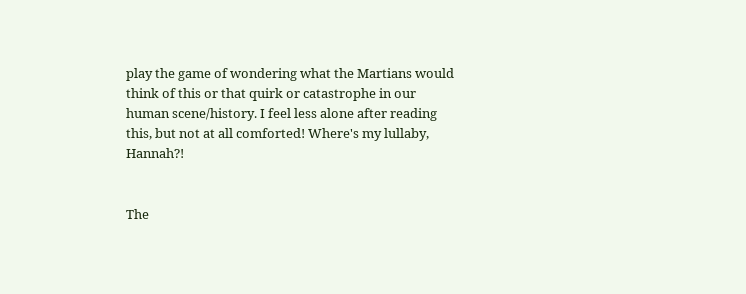play the game of wondering what the Martians would think of this or that quirk or catastrophe in our human scene/history. I feel less alone after reading this, but not at all comforted! Where's my lullaby, Hannah?!


The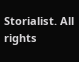Storialist. All rights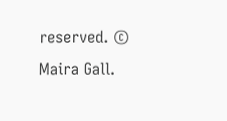reserved. © Maira Gall.